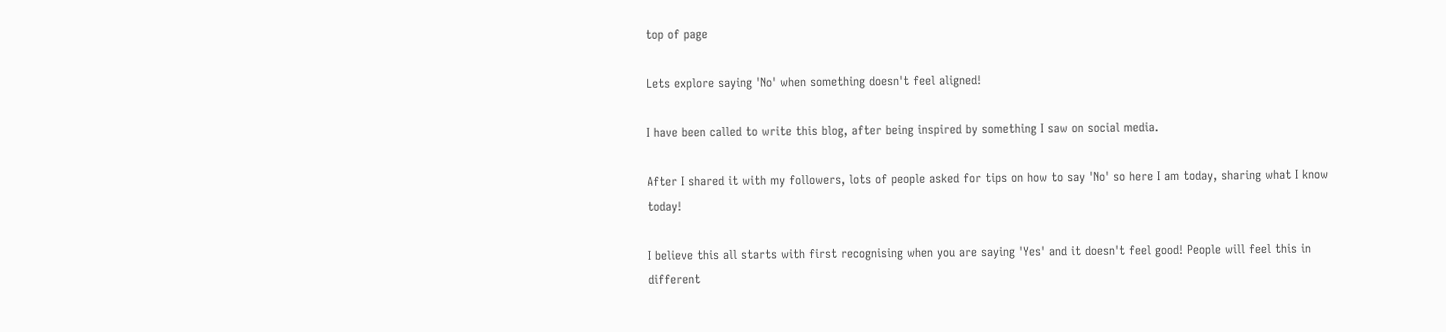top of page

Lets explore saying 'No' when something doesn't feel aligned!

I have been called to write this blog, after being inspired by something I saw on social media.

After I shared it with my followers, lots of people asked for tips on how to say 'No' so here I am today, sharing what I know today!

I believe this all starts with first recognising when you are saying 'Yes' and it doesn't feel good! People will feel this in different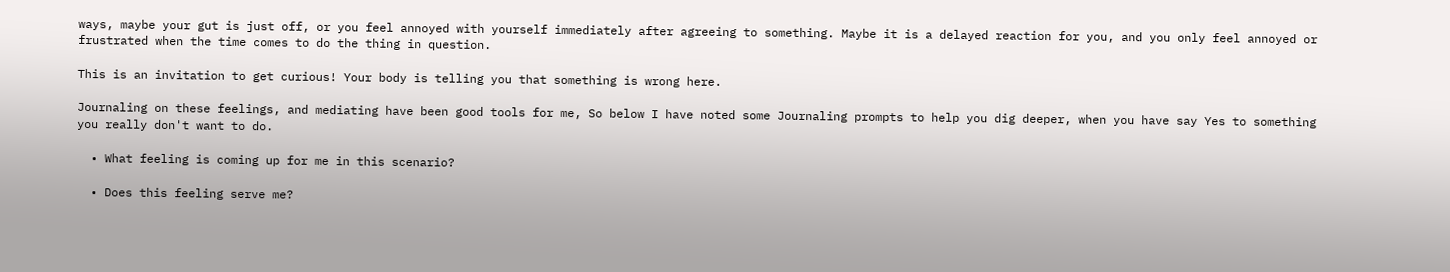ways, maybe your gut is just off, or you feel annoyed with yourself immediately after agreeing to something. Maybe it is a delayed reaction for you, and you only feel annoyed or frustrated when the time comes to do the thing in question.

This is an invitation to get curious! Your body is telling you that something is wrong here.

Journaling on these feelings, and mediating have been good tools for me, So below I have noted some Journaling prompts to help you dig deeper, when you have say Yes to something you really don't want to do.

  • What feeling is coming up for me in this scenario?

  • Does this feeling serve me?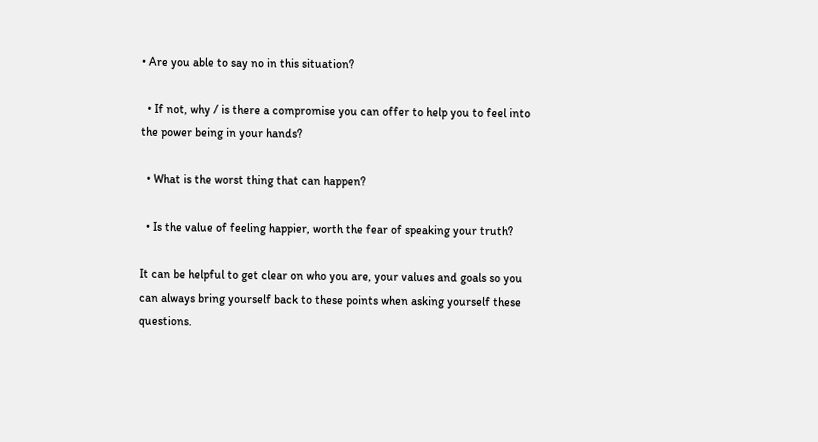• Are you able to say no in this situation?

  • If not, why / is there a compromise you can offer to help you to feel into the power being in your hands?

  • What is the worst thing that can happen?

  • Is the value of feeling happier, worth the fear of speaking your truth?

It can be helpful to get clear on who you are, your values and goals so you can always bring yourself back to these points when asking yourself these questions.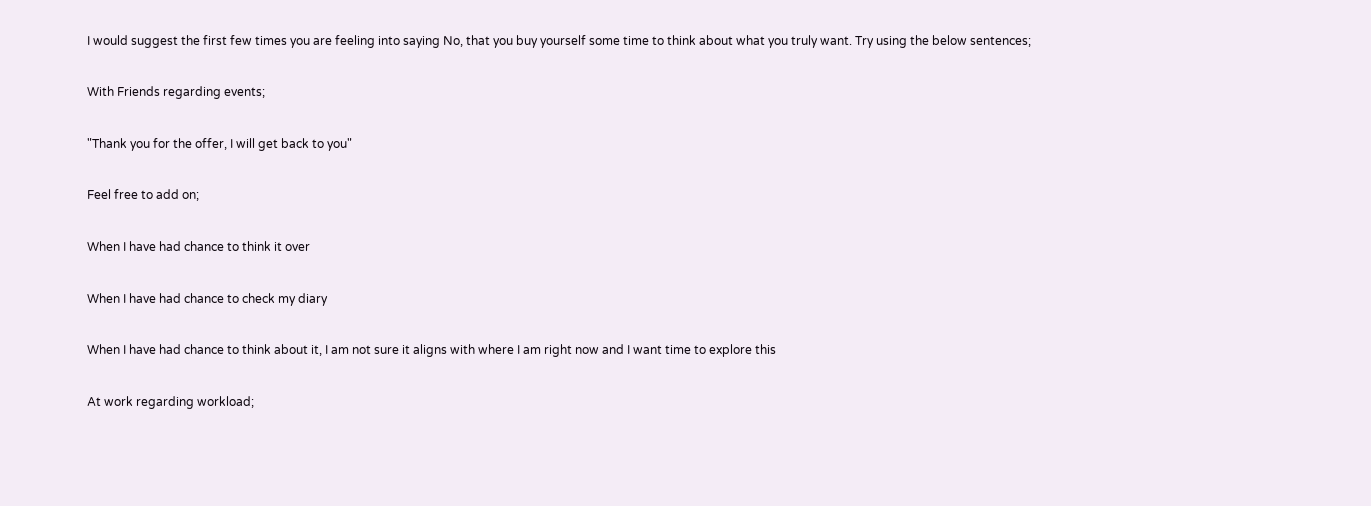I would suggest the first few times you are feeling into saying No, that you buy yourself some time to think about what you truly want. Try using the below sentences;

With Friends regarding events;

"Thank you for the offer, I will get back to you"

Feel free to add on;

When I have had chance to think it over

When I have had chance to check my diary

When I have had chance to think about it, I am not sure it aligns with where I am right now and I want time to explore this

At work regarding workload;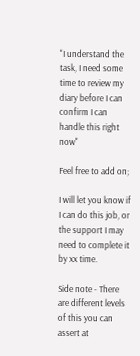"I understand the task, I need some time to review my diary before I can confirm I can handle this right now"

Feel free to add on;

I will let you know if I can do this job, or the support I may need to complete it by xx time.

Side note - There are different levels of this you can assert at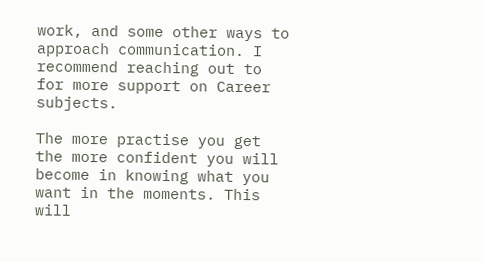work, and some other ways to approach communication. I recommend reaching out to for more support on Career subjects.

The more practise you get the more confident you will become in knowing what you want in the moments. This will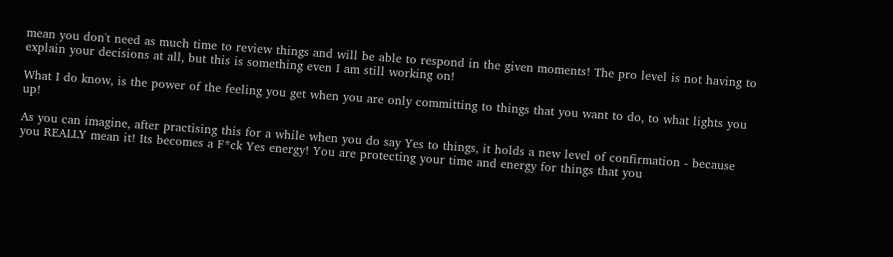mean you don't need as much time to review things and will be able to respond in the given moments! The pro level is not having to explain your decisions at all, but this is something even I am still working on!

What I do know, is the power of the feeling you get when you are only committing to things that you want to do, to what lights you up!

As you can imagine, after practising this for a while when you do say Yes to things, it holds a new level of confirmation - because you REALLY mean it! Its becomes a F*ck Yes energy! You are protecting your time and energy for things that you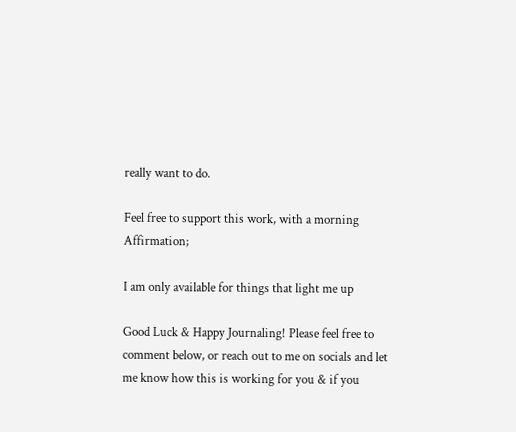really want to do.

Feel free to support this work, with a morning Affirmation;

I am only available for things that light me up

Good Luck & Happy Journaling! Please feel free to comment below, or reach out to me on socials and let me know how this is working for you & if you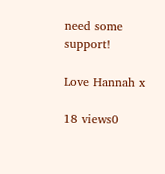need some support!

Love Hannah x

18 views0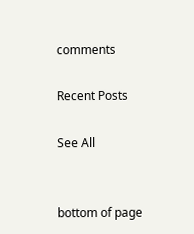comments

Recent Posts

See All


bottom of page